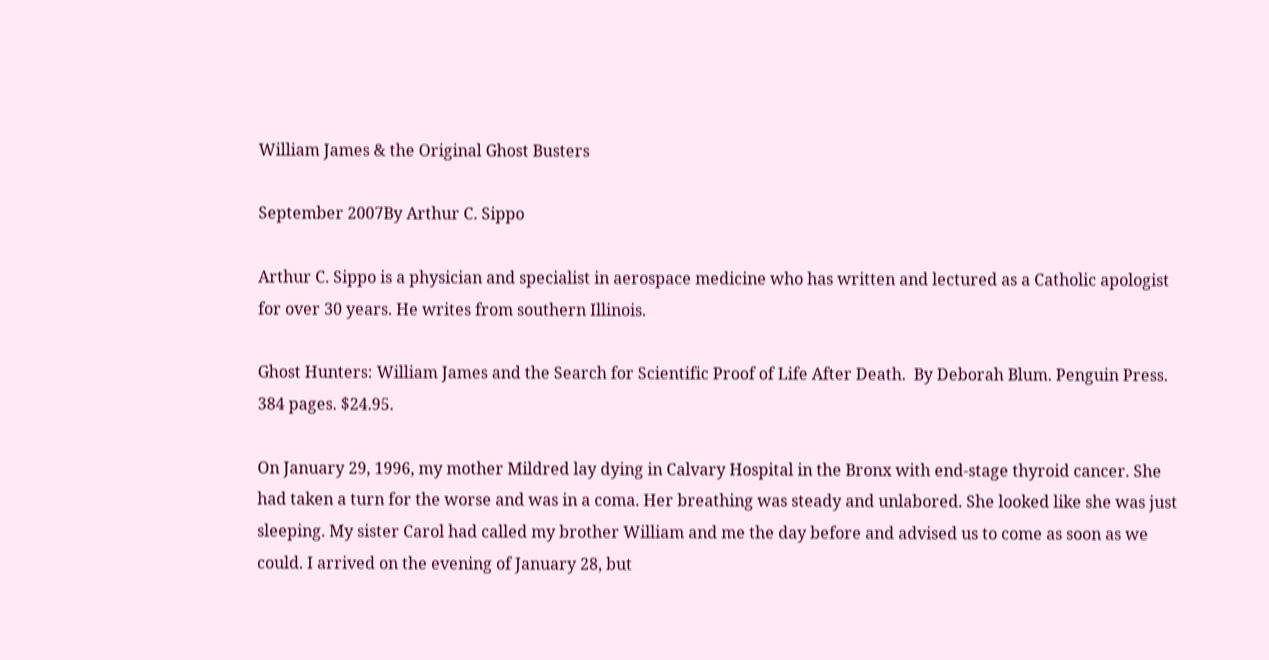William James & the Original Ghost Busters

September 2007By Arthur C. Sippo

Arthur C. Sippo is a physician and specialist in aerospace medicine who has written and lectured as a Catholic apologist for over 30 years. He writes from southern Illinois.

Ghost Hunters: William James and the Search for Scientific Proof of Life After Death.  By Deborah Blum. Penguin Press. 384 pages. $24.95.

On January 29, 1996, my mother Mildred lay dying in Calvary Hospital in the Bronx with end-stage thyroid cancer. She had taken a turn for the worse and was in a coma. Her breathing was steady and unlabored. She looked like she was just sleeping. My sister Carol had called my brother William and me the day before and advised us to come as soon as we could. I arrived on the evening of January 28, but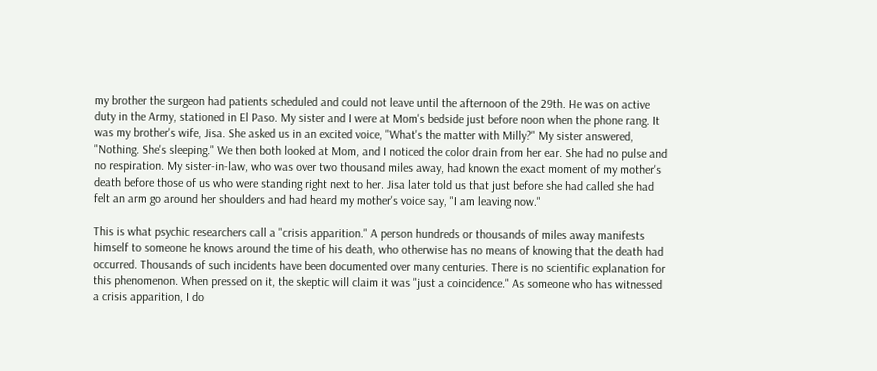my brother the surgeon had patients scheduled and could not leave until the afternoon of the 29th. He was on active duty in the Army, stationed in El Paso. My sister and I were at Mom's bedside just before noon when the phone rang. It was my brother's wife, Jisa. She asked us in an excited voice, "What's the matter with Milly?" My sister answered, "Nothing. She's sleeping." We then both looked at Mom, and I noticed the color drain from her ear. She had no pulse and no respiration. My sister-in-law, who was over two thousand miles away, had known the exact moment of my mother's death before those of us who were standing right next to her. Jisa later told us that just before she had called she had felt an arm go around her shoulders and had heard my mother's voice say, "I am leaving now."

This is what psychic researchers call a "crisis apparition." A person hundreds or thousands of miles away manifests himself to someone he knows around the time of his death, who otherwise has no means of knowing that the death had occurred. Thousands of such incidents have been documented over many centuries. There is no scientific explanation for this phenomenon. When pressed on it, the skeptic will claim it was "just a coincidence." As someone who has witnessed a crisis apparition, I do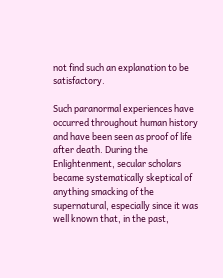not find such an explanation to be satisfactory.

Such paranormal experiences have occurred throughout human history and have been seen as proof of life after death. During the Enlightenment, secular scholars became systematically skeptical of anything smacking of the supernatural, especially since it was well known that, in the past,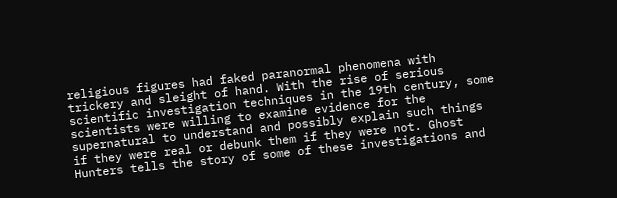religious figures had faked paranormal phenomena with trickery and sleight of hand. With the rise of serious scientific investigation techniques in the 19th century, some scientists were willing to examine evidence for the supernatural to understand and possibly explain such things if they were real or debunk them if they were not. Ghost Hunters tells the story of some of these investigations and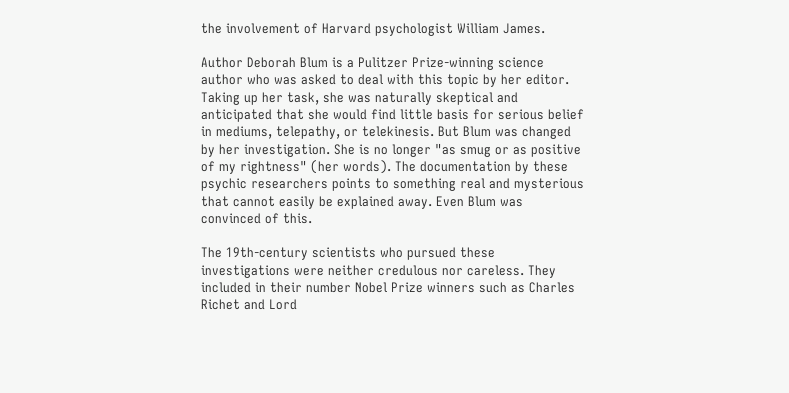the involvement of Harvard psychologist William James.

Author Deborah Blum is a Pulitzer Prize-winning science author who was asked to deal with this topic by her editor. Taking up her task, she was naturally skeptical and anticipated that she would find little basis for serious belief in mediums, telepathy, or telekinesis. But Blum was changed by her investigation. She is no longer "as smug or as positive of my rightness" (her words). The documentation by these psychic researchers points to something real and mysterious that cannot easily be explained away. Even Blum was convinced of this.

The 19th-century scientists who pursued these investigations were neither credulous nor careless. They included in their number Nobel Prize winners such as Charles Richet and Lord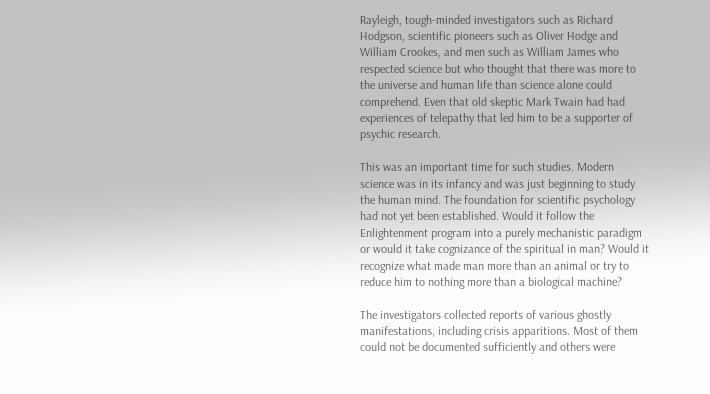Rayleigh, tough-minded investigators such as Richard Hodgson, scientific pioneers such as Oliver Hodge and William Crookes, and men such as William James who respected science but who thought that there was more to the universe and human life than science alone could comprehend. Even that old skeptic Mark Twain had had experiences of telepathy that led him to be a supporter of psychic research.

This was an important time for such studies. Modern science was in its infancy and was just beginning to study the human mind. The foundation for scientific psychology had not yet been established. Would it follow the Enlightenment program into a purely mechanistic paradigm or would it take cognizance of the spiritual in man? Would it recognize what made man more than an animal or try to reduce him to nothing more than a biological machine?

The investigators collected reports of various ghostly manifestations, including crisis apparitions. Most of them could not be documented sufficiently and others were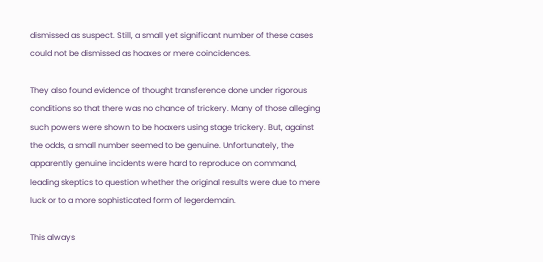dismissed as suspect. Still, a small yet significant number of these cases could not be dismissed as hoaxes or mere coincidences.

They also found evidence of thought transference done under rigorous conditions so that there was no chance of trickery. Many of those alleging such powers were shown to be hoaxers using stage trickery. But, against the odds, a small number seemed to be genuine. Unfortunately, the apparently genuine incidents were hard to reproduce on command, leading skeptics to question whether the original results were due to mere luck or to a more sophisticated form of legerdemain.

This always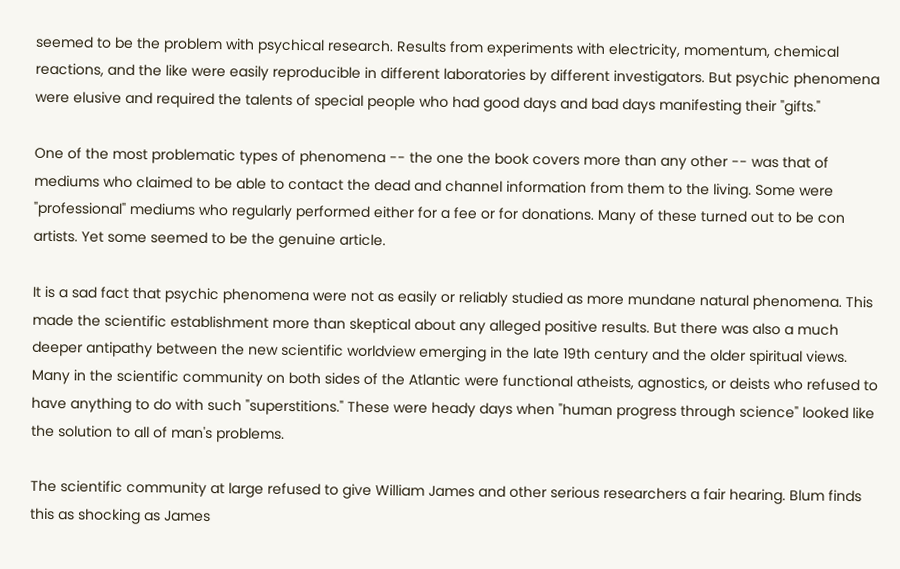seemed to be the problem with psychical research. Results from experiments with electricity, momentum, chemical reactions, and the like were easily reproducible in different laboratories by different investigators. But psychic phenomena were elusive and required the talents of special people who had good days and bad days manifesting their "gifts."

One of the most problematic types of phenomena -- the one the book covers more than any other -- was that of mediums who claimed to be able to contact the dead and channel information from them to the living. Some were "professional" mediums who regularly performed either for a fee or for donations. Many of these turned out to be con artists. Yet some seemed to be the genuine article.

It is a sad fact that psychic phenomena were not as easily or reliably studied as more mundane natural phenomena. This made the scientific establishment more than skeptical about any alleged positive results. But there was also a much deeper antipathy between the new scientific worldview emerging in the late 19th century and the older spiritual views. Many in the scientific community on both sides of the Atlantic were functional atheists, agnostics, or deists who refused to have anything to do with such "superstitions." These were heady days when "human progress through science" looked like the solution to all of man's problems.

The scientific community at large refused to give William James and other serious researchers a fair hearing. Blum finds this as shocking as James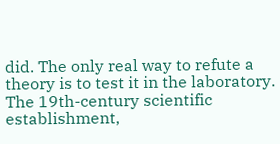did. The only real way to refute a theory is to test it in the laboratory. The 19th-century scientific establishment,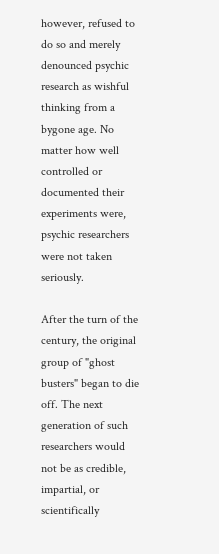however, refused to do so and merely denounced psychic research as wishful thinking from a bygone age. No matter how well controlled or documented their experiments were, psychic researchers were not taken seriously.

After the turn of the century, the original group of "ghost busters" began to die off. The next generation of such researchers would not be as credible, impartial, or scientifically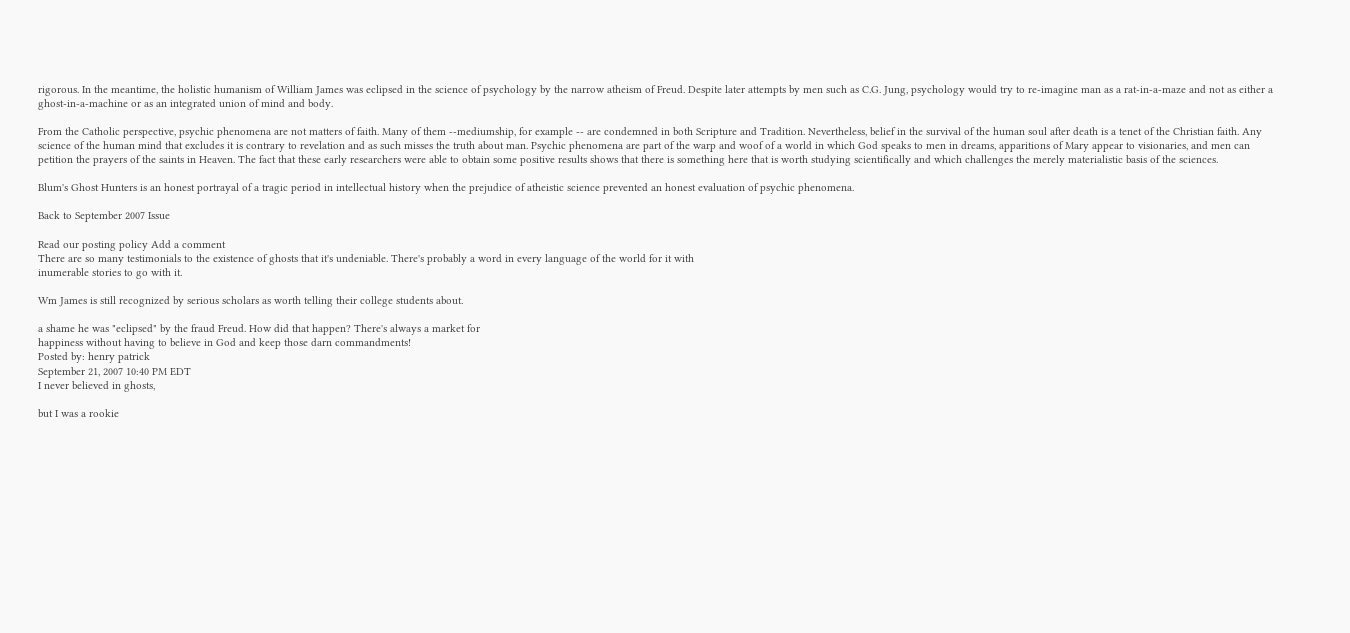rigorous. In the meantime, the holistic humanism of William James was eclipsed in the science of psychology by the narrow atheism of Freud. Despite later attempts by men such as C.G. Jung, psychology would try to re-imagine man as a rat-in-a-maze and not as either a ghost-in-a-machine or as an integrated union of mind and body.

From the Catholic perspective, psychic phenomena are not matters of faith. Many of them --mediumship, for example -- are condemned in both Scripture and Tradition. Nevertheless, belief in the survival of the human soul after death is a tenet of the Christian faith. Any science of the human mind that excludes it is contrary to revelation and as such misses the truth about man. Psychic phenomena are part of the warp and woof of a world in which God speaks to men in dreams, apparitions of Mary appear to visionaries, and men can petition the prayers of the saints in Heaven. The fact that these early researchers were able to obtain some positive results shows that there is something here that is worth studying scientifically and which challenges the merely materialistic basis of the sciences.

Blum's Ghost Hunters is an honest portrayal of a tragic period in intellectual history when the prejudice of atheistic science prevented an honest evaluation of psychic phenomena.

Back to September 2007 Issue

Read our posting policy Add a comment
There are so many testimonials to the existence of ghosts that it's undeniable. There's probably a word in every language of the world for it with
inumerable stories to go with it.

Wm James is still recognized by serious scholars as worth telling their college students about.

a shame he was "eclipsed" by the fraud Freud. How did that happen? There's always a market for
happiness without having to believe in God and keep those darn commandments!
Posted by: henry patrick
September 21, 2007 10:40 PM EDT
I never believed in ghosts,

but I was a rookie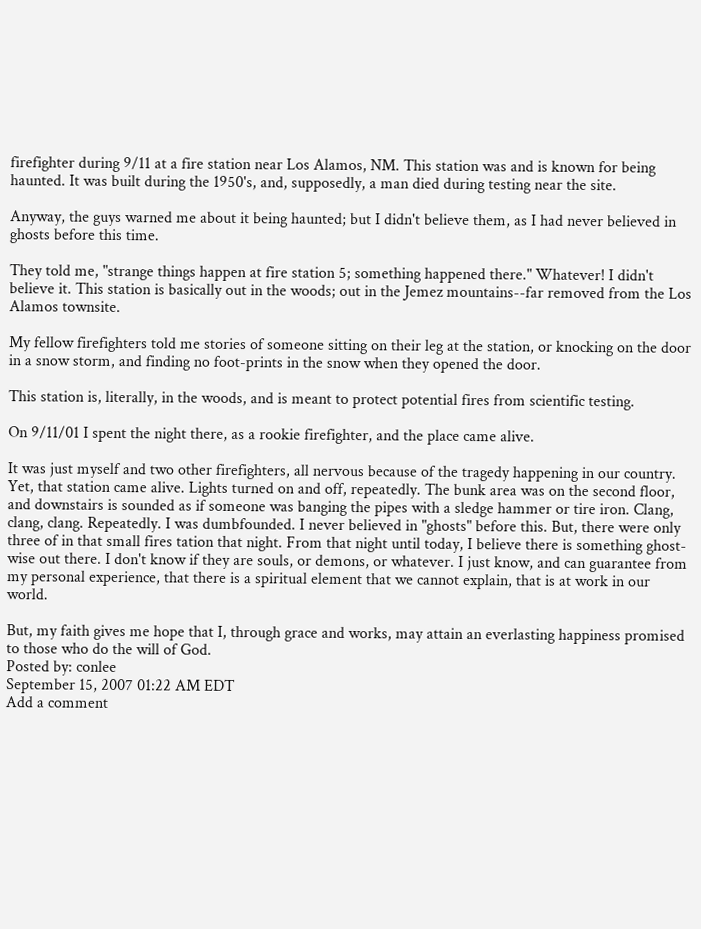firefighter during 9/11 at a fire station near Los Alamos, NM. This station was and is known for being haunted. It was built during the 1950's, and, supposedly, a man died during testing near the site.

Anyway, the guys warned me about it being haunted; but I didn't believe them, as I had never believed in ghosts before this time.

They told me, "strange things happen at fire station 5; something happened there." Whatever! I didn't believe it. This station is basically out in the woods; out in the Jemez mountains--far removed from the Los Alamos townsite.

My fellow firefighters told me stories of someone sitting on their leg at the station, or knocking on the door in a snow storm, and finding no foot-prints in the snow when they opened the door.

This station is, literally, in the woods, and is meant to protect potential fires from scientific testing.

On 9/11/01 I spent the night there, as a rookie firefighter, and the place came alive.

It was just myself and two other firefighters, all nervous because of the tragedy happening in our country. Yet, that station came alive. Lights turned on and off, repeatedly. The bunk area was on the second floor, and downstairs is sounded as if someone was banging the pipes with a sledge hammer or tire iron. Clang, clang, clang. Repeatedly. I was dumbfounded. I never believed in "ghosts" before this. But, there were only three of in that small fires tation that night. From that night until today, I believe there is something ghost-wise out there. I don't know if they are souls, or demons, or whatever. I just know, and can guarantee from my personal experience, that there is a spiritual element that we cannot explain, that is at work in our world.

But, my faith gives me hope that I, through grace and works, may attain an everlasting happiness promised to those who do the will of God.
Posted by: conlee
September 15, 2007 01:22 AM EDT
Add a comment